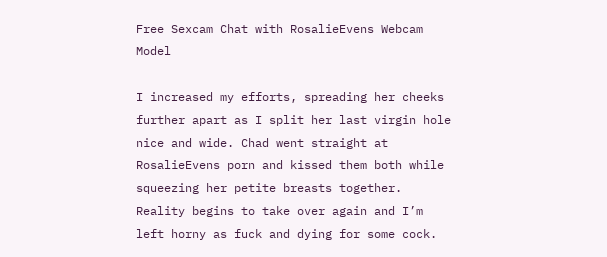Free Sexcam Chat with RosalieEvens Webcam Model

I increased my efforts, spreading her cheeks further apart as I split her last virgin hole nice and wide. Chad went straight at RosalieEvens porn and kissed them both while squeezing her petite breasts together. Reality begins to take over again and I’m left horny as fuck and dying for some cock.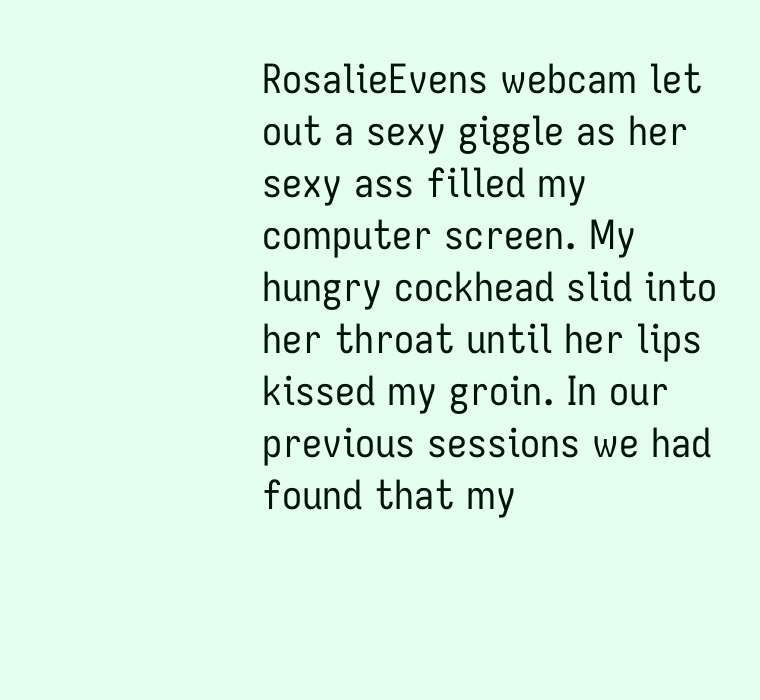RosalieEvens webcam let out a sexy giggle as her sexy ass filled my computer screen. My hungry cockhead slid into her throat until her lips kissed my groin. In our previous sessions we had found that my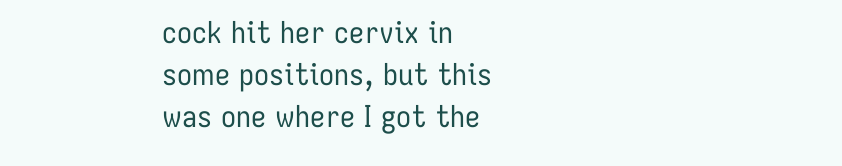cock hit her cervix in some positions, but this was one where I got the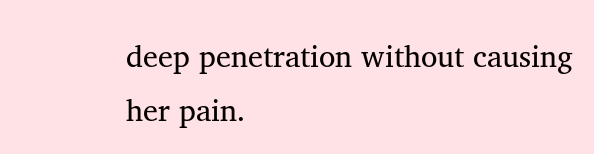deep penetration without causing her pain.